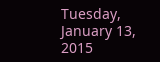Tuesday, January 13, 2015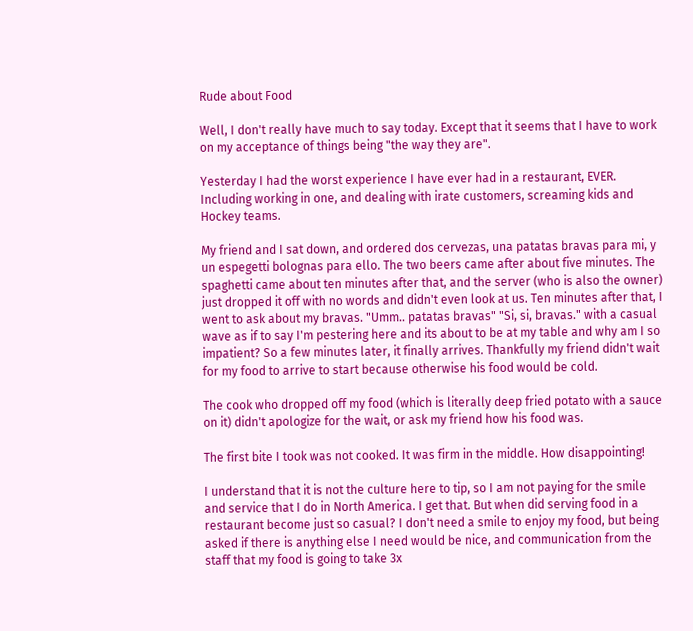Rude about Food

Well, I don't really have much to say today. Except that it seems that I have to work on my acceptance of things being "the way they are".

Yesterday I had the worst experience I have ever had in a restaurant, EVER. Including working in one, and dealing with irate customers, screaming kids and Hockey teams.

My friend and I sat down, and ordered dos cervezas, una patatas bravas para mi, y un espegetti bolognas para ello. The two beers came after about five minutes. The spaghetti came about ten minutes after that, and the server (who is also the owner) just dropped it off with no words and didn't even look at us. Ten minutes after that, I went to ask about my bravas. "Umm.. patatas bravas" "Si, si, bravas." with a casual wave as if to say I'm pestering here and its about to be at my table and why am I so impatient? So a few minutes later, it finally arrives. Thankfully my friend didn't wait for my food to arrive to start because otherwise his food would be cold.

The cook who dropped off my food (which is literally deep fried potato with a sauce on it) didn't apologize for the wait, or ask my friend how his food was.

The first bite I took was not cooked. It was firm in the middle. How disappointing!

I understand that it is not the culture here to tip, so I am not paying for the smile and service that I do in North America. I get that. But when did serving food in a restaurant become just so casual? I don't need a smile to enjoy my food, but being asked if there is anything else I need would be nice, and communication from the staff that my food is going to take 3x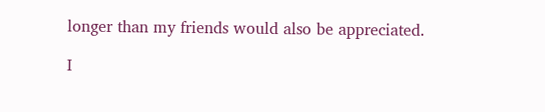longer than my friends would also be appreciated.

I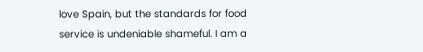love Spain, but the standards for food service is undeniable shameful. I am a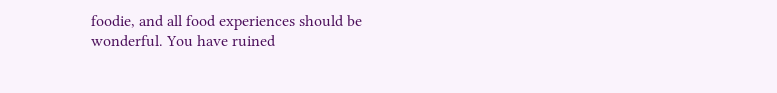foodie, and all food experiences should be wonderful. You have ruined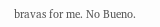bravas for me. No Bueno.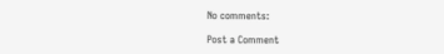No comments:

Post a Comment